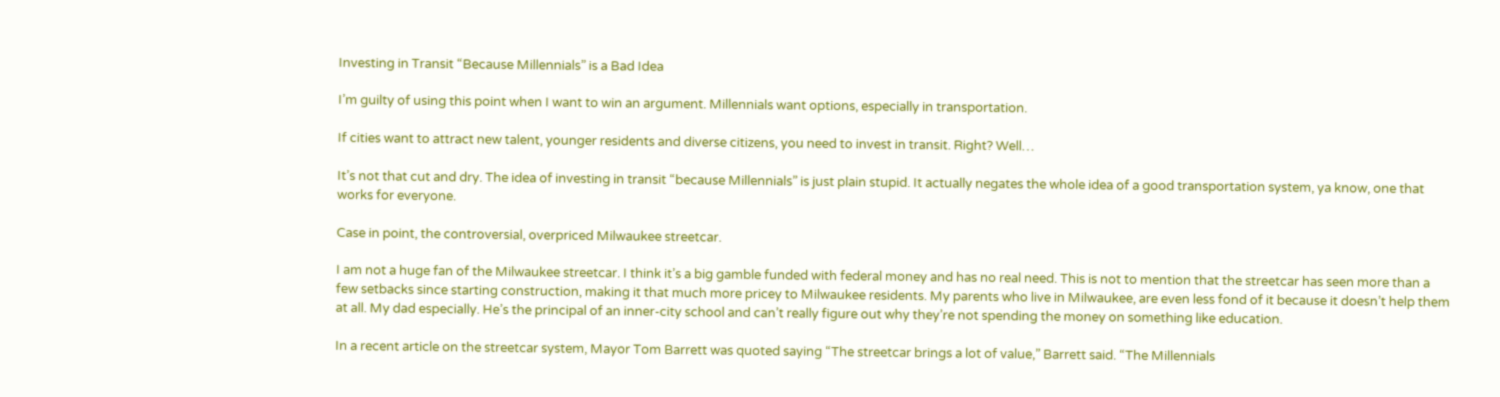Investing in Transit “Because Millennials” is a Bad Idea

I’m guilty of using this point when I want to win an argument. Millennials want options, especially in transportation.

If cities want to attract new talent, younger residents and diverse citizens, you need to invest in transit. Right? Well…

It’s not that cut and dry. The idea of investing in transit “because Millennials” is just plain stupid. It actually negates the whole idea of a good transportation system, ya know, one that works for everyone.

Case in point, the controversial, overpriced Milwaukee streetcar.

I am not a huge fan of the Milwaukee streetcar. I think it’s a big gamble funded with federal money and has no real need. This is not to mention that the streetcar has seen more than a few setbacks since starting construction, making it that much more pricey to Milwaukee residents. My parents who live in Milwaukee, are even less fond of it because it doesn’t help them at all. My dad especially. He’s the principal of an inner-city school and can’t really figure out why they’re not spending the money on something like education.

In a recent article on the streetcar system, Mayor Tom Barrett was quoted saying “The streetcar brings a lot of value,” Barrett said. “The Millennials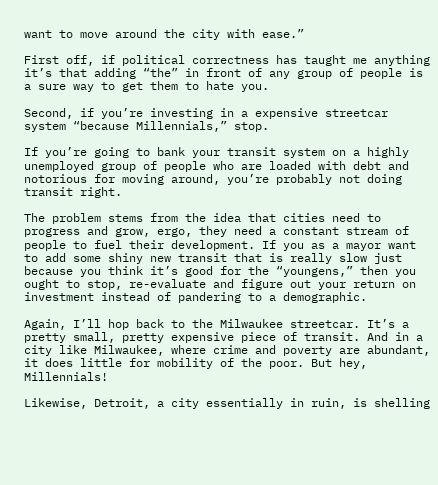want to move around the city with ease.”

First off, if political correctness has taught me anything it’s that adding “the” in front of any group of people is a sure way to get them to hate you.

Second, if you’re investing in a expensive streetcar system “because Millennials,” stop.

If you’re going to bank your transit system on a highly unemployed group of people who are loaded with debt and notorious for moving around, you’re probably not doing transit right.

The problem stems from the idea that cities need to progress and grow, ergo, they need a constant stream of people to fuel their development. If you as a mayor want to add some shiny new transit that is really slow just because you think it’s good for the “youngens,” then you ought to stop, re-evaluate and figure out your return on investment instead of pandering to a demographic.

Again, I’ll hop back to the Milwaukee streetcar. It’s a pretty small, pretty expensive piece of transit. And in a city like Milwaukee, where crime and poverty are abundant, it does little for mobility of the poor. But hey, Millennials!

Likewise, Detroit, a city essentially in ruin, is shelling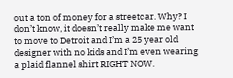out a ton of money for a streetcar. Why? I don’t know, it doesn’t really make me want to move to Detroit and I’m a 25 year old designer with no kids and I’m even wearing a plaid flannel shirt RIGHT NOW.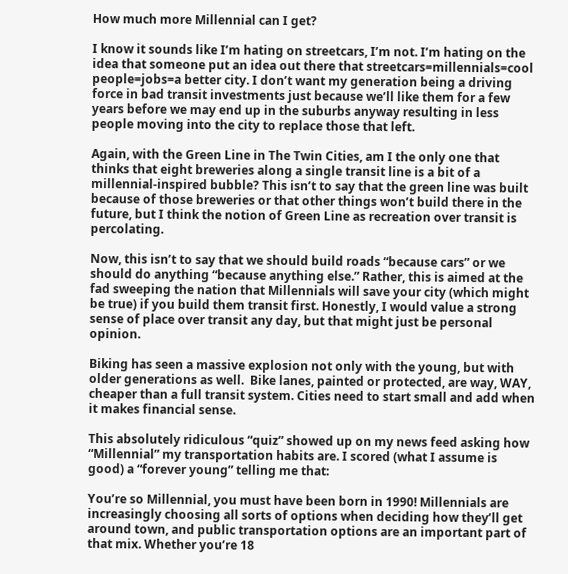How much more Millennial can I get?

I know it sounds like I’m hating on streetcars, I’m not. I’m hating on the idea that someone put an idea out there that streetcars=millennials=cool people=jobs=a better city. I don’t want my generation being a driving force in bad transit investments just because we’ll like them for a few years before we may end up in the suburbs anyway resulting in less people moving into the city to replace those that left.

Again, with the Green Line in The Twin Cities, am I the only one that thinks that eight breweries along a single transit line is a bit of a millennial-inspired bubble? This isn’t to say that the green line was built because of those breweries or that other things won’t build there in the future, but I think the notion of Green Line as recreation over transit is percolating.

Now, this isn’t to say that we should build roads “because cars” or we should do anything “because anything else.” Rather, this is aimed at the fad sweeping the nation that Millennials will save your city (which might be true) if you build them transit first. Honestly, I would value a strong sense of place over transit any day, but that might just be personal opinion.

Biking has seen a massive explosion not only with the young, but with older generations as well.  Bike lanes, painted or protected, are way, WAY, cheaper than a full transit system. Cities need to start small and add when it makes financial sense.

This absolutely ridiculous “quiz” showed up on my news feed asking how “Millennial” my transportation habits are. I scored (what I assume is good) a “forever young” telling me that:

You’re so Millennial, you must have been born in 1990! Millennials are increasingly choosing all sorts of options when deciding how they’ll get around town, and public transportation options are an important part of that mix. Whether you’re 18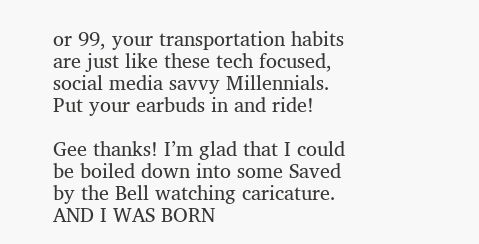or 99, your transportation habits are just like these tech focused, social media savvy Millennials. Put your earbuds in and ride!

Gee thanks! I’m glad that I could be boiled down into some Saved by the Bell watching caricature. AND I WAS BORN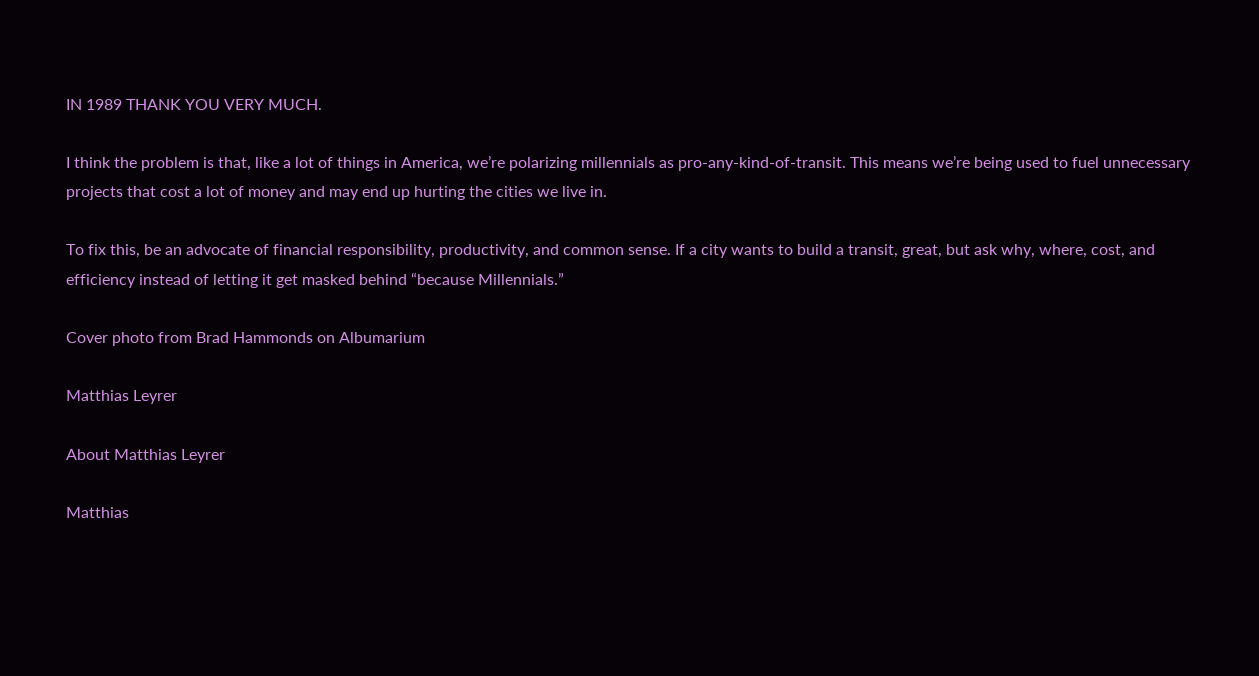IN 1989 THANK YOU VERY MUCH.

I think the problem is that, like a lot of things in America, we’re polarizing millennials as pro-any-kind-of-transit. This means we’re being used to fuel unnecessary projects that cost a lot of money and may end up hurting the cities we live in.

To fix this, be an advocate of financial responsibility, productivity, and common sense. If a city wants to build a transit, great, but ask why, where, cost, and efficiency instead of letting it get masked behind “because Millennials.”

Cover photo from Brad Hammonds on Albumarium

Matthias Leyrer

About Matthias Leyrer

Matthias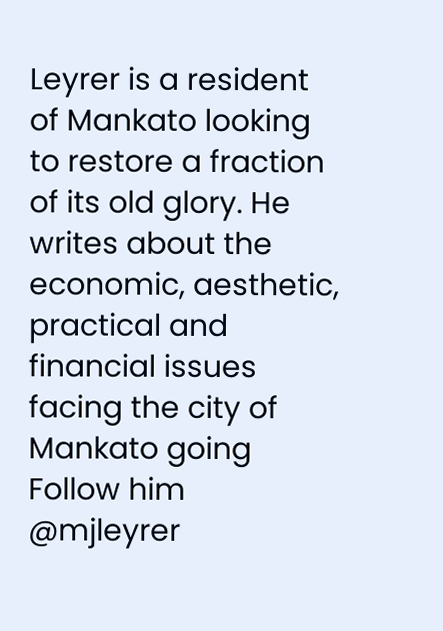Leyrer is a resident of Mankato looking to restore a fraction of its old glory. He writes about the economic, aesthetic, practical and financial issues facing the city of Mankato going Follow him @mjleyrer